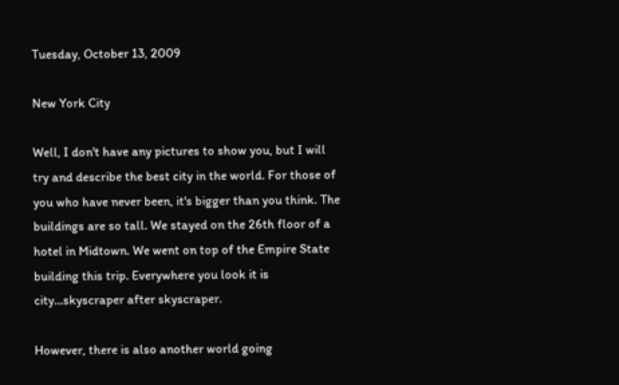Tuesday, October 13, 2009

New York City

Well, I don't have any pictures to show you, but I will try and describe the best city in the world. For those of you who have never been, it's bigger than you think. The buildings are so tall. We stayed on the 26th floor of a hotel in Midtown. We went on top of the Empire State building this trip. Everywhere you look it is city...skyscraper after skyscraper.

However, there is also another world going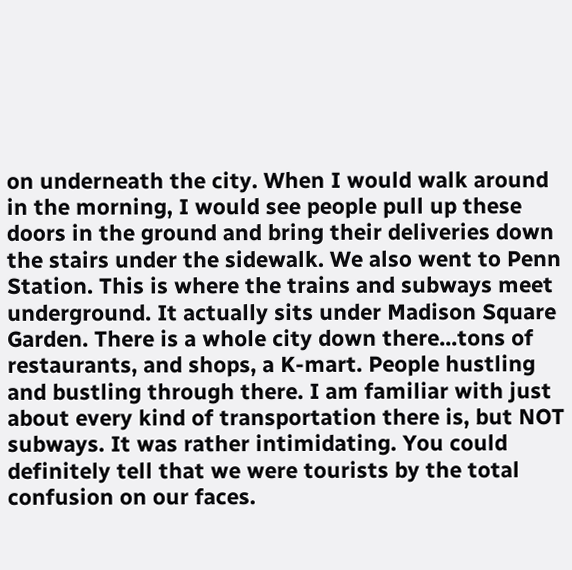on underneath the city. When I would walk around in the morning, I would see people pull up these doors in the ground and bring their deliveries down the stairs under the sidewalk. We also went to Penn Station. This is where the trains and subways meet underground. It actually sits under Madison Square Garden. There is a whole city down there...tons of restaurants, and shops, a K-mart. People hustling and bustling through there. I am familiar with just about every kind of transportation there is, but NOT subways. It was rather intimidating. You could definitely tell that we were tourists by the total confusion on our faces.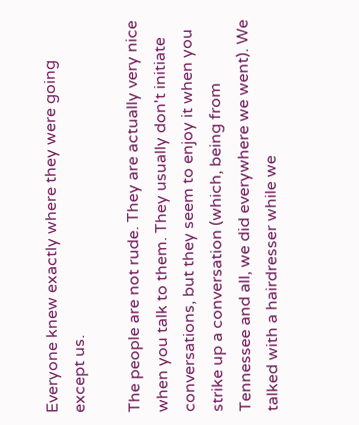Everyone knew exactly where they were going except us.

The people are not rude. They are actually very nice when you talk to them. They usually don't initiate conversations, but they seem to enjoy it when you strike up a conversation (which, being from Tennessee and all, we did everywhere we went). We talked with a hairdresser while we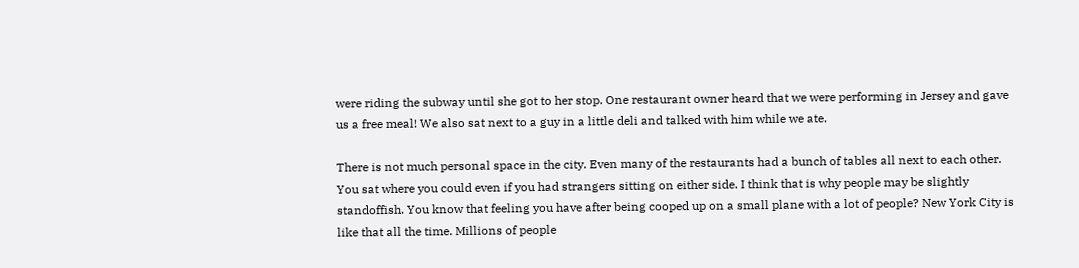were riding the subway until she got to her stop. One restaurant owner heard that we were performing in Jersey and gave us a free meal! We also sat next to a guy in a little deli and talked with him while we ate.

There is not much personal space in the city. Even many of the restaurants had a bunch of tables all next to each other. You sat where you could even if you had strangers sitting on either side. I think that is why people may be slightly standoffish. You know that feeling you have after being cooped up on a small plane with a lot of people? New York City is like that all the time. Millions of people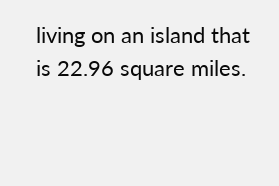living on an island that is 22.96 square miles.